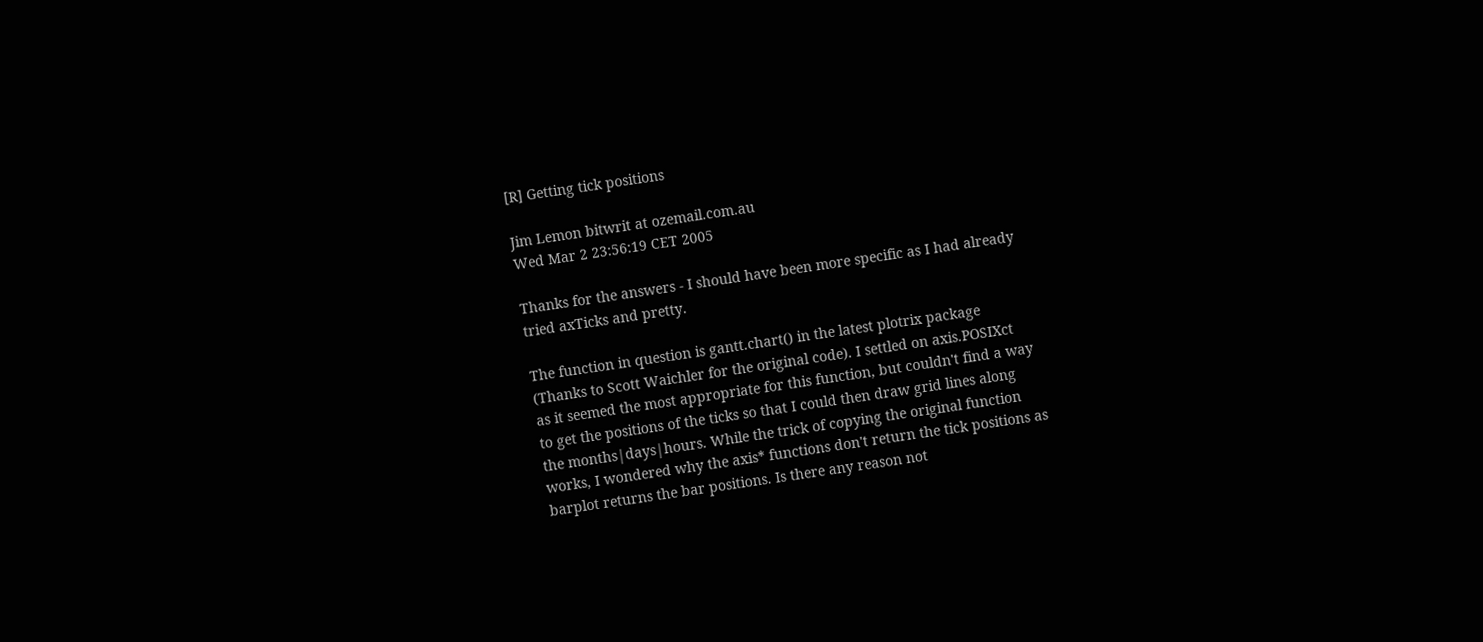[R] Getting tick positions

Jim Lemon bitwrit at ozemail.com.au
Wed Mar 2 23:56:19 CET 2005

Thanks for the answers - I should have been more specific as I had already
tried axTicks and pretty.

The function in question is gantt.chart() in the latest plotrix package
(Thanks to Scott Waichler for the original code). I settled on axis.POSIXct
as it seemed the most appropriate for this function, but couldn't find a way
to get the positions of the ticks so that I could then draw grid lines along
the months|days|hours. While the trick of copying the original function
works, I wondered why the axis* functions don't return the tick positions as
barplot returns the bar positions. Is there any reason not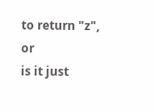to return "z", or
is it just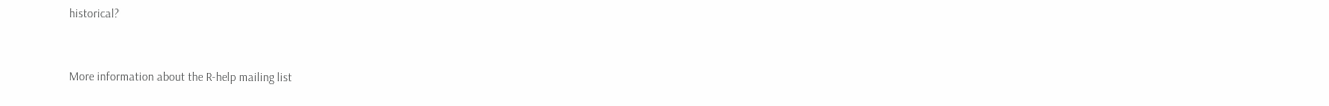historical?


More information about the R-help mailing list